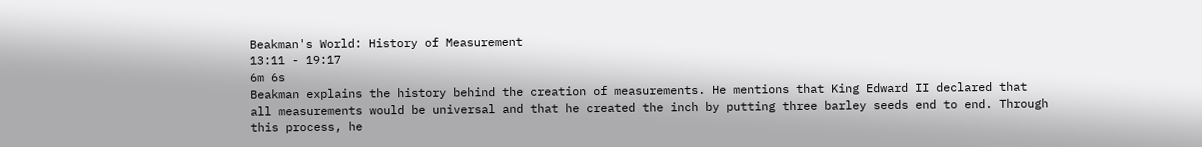Beakman's World: History of Measurement
13:11 - 19:17
6m 6s
Beakman explains the history behind the creation of measurements. He mentions that King Edward II declared that all measurements would be universal and that he created the inch by putting three barley seeds end to end. Through this process, he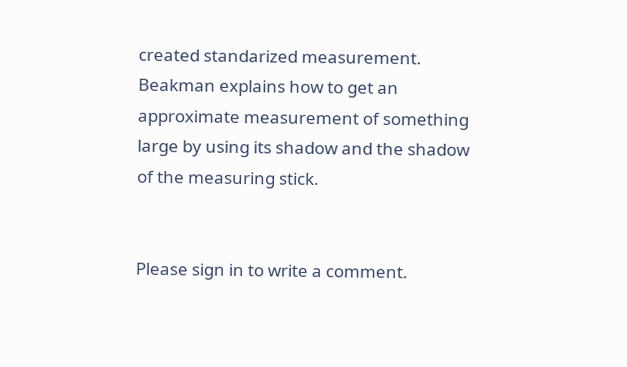created standarized measurement. Beakman explains how to get an approximate measurement of something large by using its shadow and the shadow of the measuring stick.


Please sign in to write a comment.